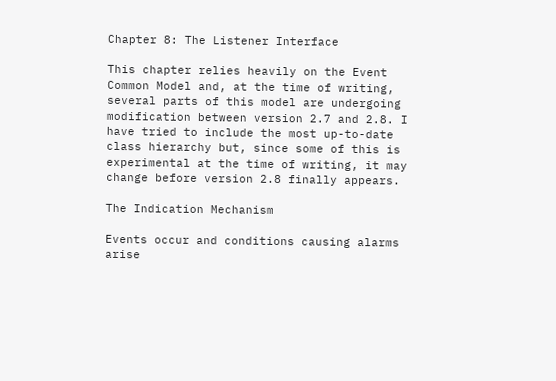Chapter 8: The Listener Interface

This chapter relies heavily on the Event Common Model and, at the time of writing, several parts of this model are undergoing modification between version 2.7 and 2.8. I have tried to include the most up-to-date class hierarchy but, since some of this is experimental at the time of writing, it may change before version 2.8 finally appears.

The Indication Mechanism

Events occur and conditions causing alarms arise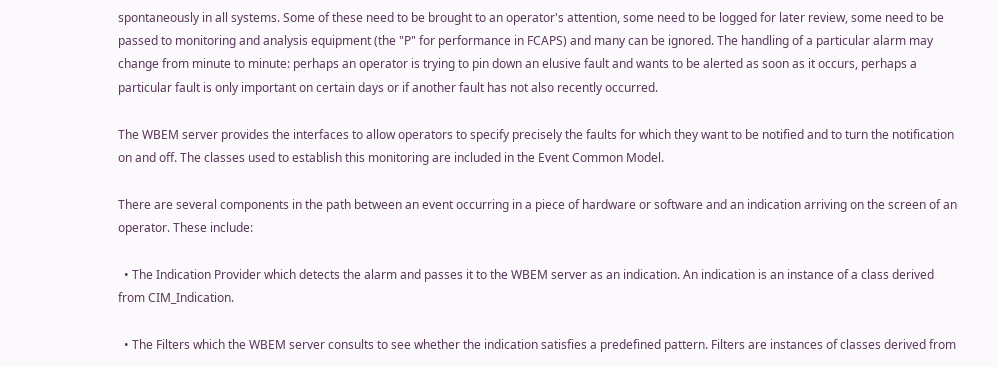spontaneously in all systems. Some of these need to be brought to an operator's attention, some need to be logged for later review, some need to be passed to monitoring and analysis equipment (the "P" for performance in FCAPS) and many can be ignored. The handling of a particular alarm may change from minute to minute: perhaps an operator is trying to pin down an elusive fault and wants to be alerted as soon as it occurs, perhaps a particular fault is only important on certain days or if another fault has not also recently occurred.

The WBEM server provides the interfaces to allow operators to specify precisely the faults for which they want to be notified and to turn the notification on and off. The classes used to establish this monitoring are included in the Event Common Model.

There are several components in the path between an event occurring in a piece of hardware or software and an indication arriving on the screen of an operator. These include:

  • The Indication Provider which detects the alarm and passes it to the WBEM server as an indication. An indication is an instance of a class derived from CIM_Indication.

  • The Filters which the WBEM server consults to see whether the indication satisfies a predefined pattern. Filters are instances of classes derived from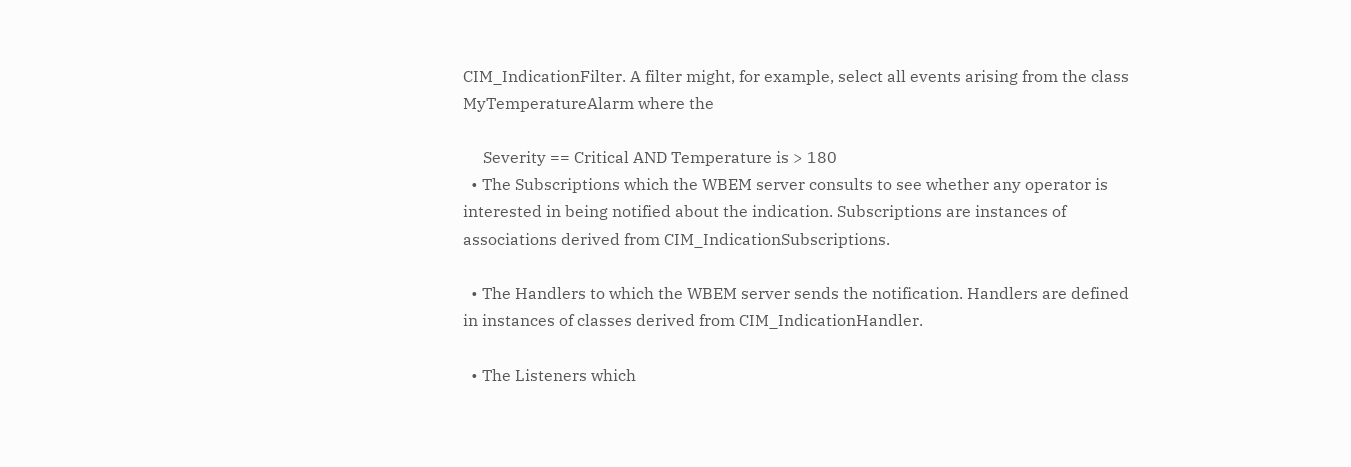CIM_IndicationFilter. A filter might, for example, select all events arising from the class MyTemperatureAlarm where the

     Severity == Critical AND Temperature is > 180
  • The Subscriptions which the WBEM server consults to see whether any operator is interested in being notified about the indication. Subscriptions are instances of associations derived from CIM_IndicationSubscriptions.

  • The Handlers to which the WBEM server sends the notification. Handlers are defined in instances of classes derived from CIM_IndicationHandler.

  • The Listeners which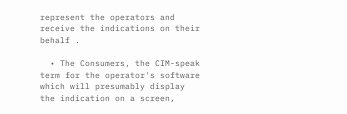represent the operators and receive the indications on their behalf .

  • The Consumers, the CIM-speak term for the operator's software which will presumably display the indication on a screen,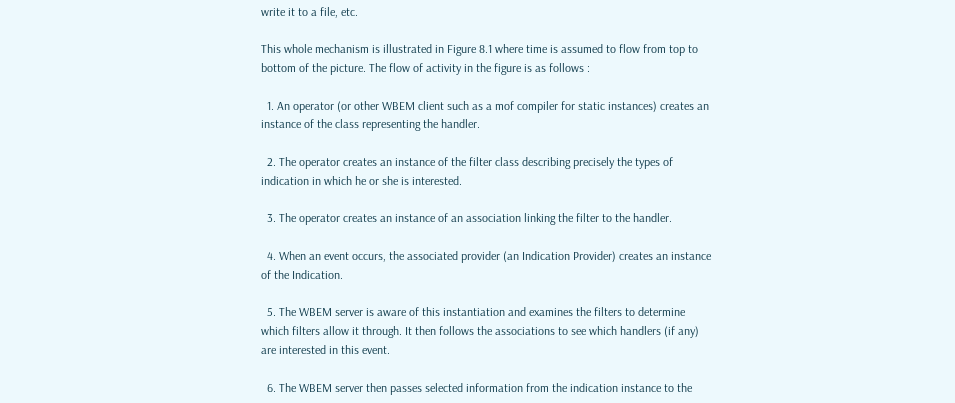write it to a file, etc.

This whole mechanism is illustrated in Figure 8.1 where time is assumed to flow from top to bottom of the picture. The flow of activity in the figure is as follows :

  1. An operator (or other WBEM client such as a mof compiler for static instances) creates an instance of the class representing the handler.

  2. The operator creates an instance of the filter class describing precisely the types of indication in which he or she is interested.

  3. The operator creates an instance of an association linking the filter to the handler.

  4. When an event occurs, the associated provider (an Indication Provider) creates an instance of the Indication.

  5. The WBEM server is aware of this instantiation and examines the filters to determine which filters allow it through. It then follows the associations to see which handlers (if any) are interested in this event.

  6. The WBEM server then passes selected information from the indication instance to the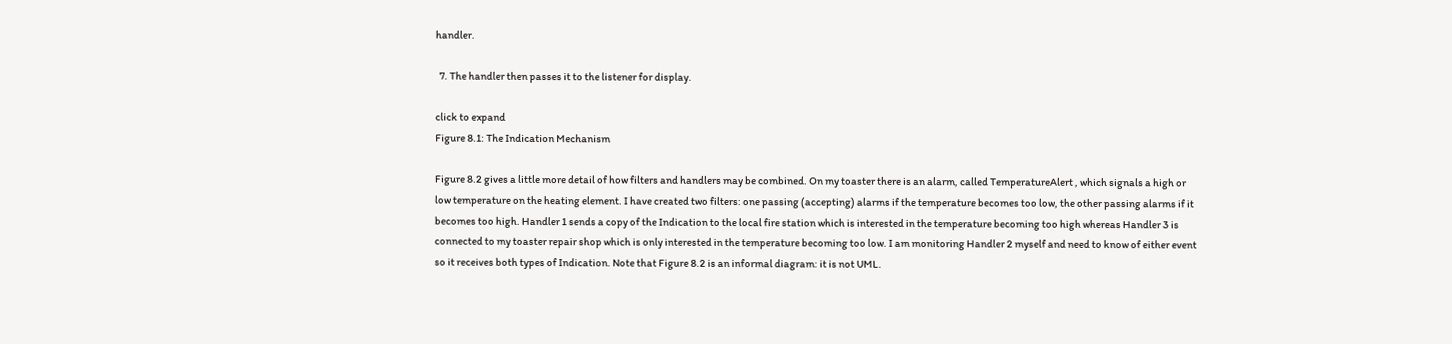handler.

  7. The handler then passes it to the listener for display.

click to expand
Figure 8.1: The Indication Mechanism

Figure 8.2 gives a little more detail of how filters and handlers may be combined. On my toaster there is an alarm, called TemperatureAlert , which signals a high or low temperature on the heating element. I have created two filters: one passing (accepting) alarms if the temperature becomes too low, the other passing alarms if it becomes too high. Handler 1 sends a copy of the Indication to the local fire station which is interested in the temperature becoming too high whereas Handler 3 is connected to my toaster repair shop which is only interested in the temperature becoming too low. I am monitoring Handler 2 myself and need to know of either event so it receives both types of Indication. Note that Figure 8.2 is an informal diagram: it is not UML.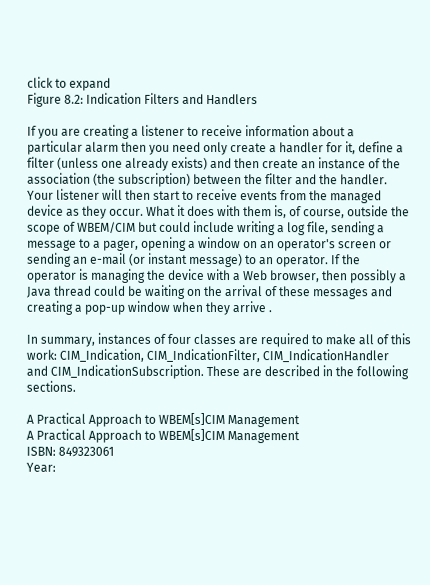click to expand
Figure 8.2: Indication Filters and Handlers

If you are creating a listener to receive information about a particular alarm then you need only create a handler for it, define a filter (unless one already exists) and then create an instance of the association (the subscription) between the filter and the handler. Your listener will then start to receive events from the managed device as they occur. What it does with them is, of course, outside the scope of WBEM/CIM but could include writing a log file, sending a message to a pager, opening a window on an operator's screen or sending an e-mail (or instant message) to an operator. If the operator is managing the device with a Web browser, then possibly a Java thread could be waiting on the arrival of these messages and creating a pop-up window when they arrive .

In summary, instances of four classes are required to make all of this work: CIM_Indication, CIM_IndicationFilter, CIM_IndicationHandler and CIM_IndicationSubscription. These are described in the following sections.

A Practical Approach to WBEM[s]CIM Management
A Practical Approach to WBEM[s]CIM Management
ISBN: 849323061
Year: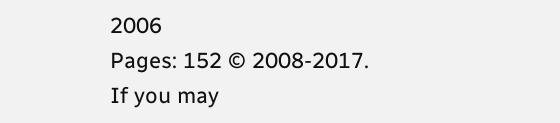2006
Pages: 152 © 2008-2017.
If you may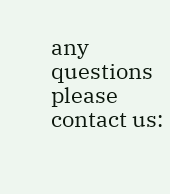any questions please contact us: